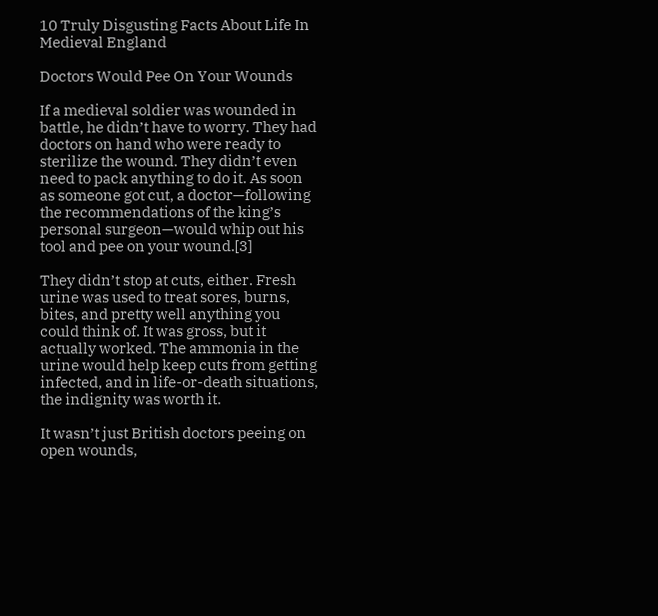10 Truly Disgusting Facts About Life In Medieval England

Doctors Would Pee On Your Wounds

If a medieval soldier was wounded in battle, he didn’t have to worry. They had doctors on hand who were ready to sterilize the wound. They didn’t even need to pack anything to do it. As soon as someone got cut, a doctor—following the recommendations of the king’s personal surgeon—would whip out his tool and pee on your wound.[3]

They didn’t stop at cuts, either. Fresh urine was used to treat sores, burns, bites, and pretty well anything you could think of. It was gross, but it actually worked. The ammonia in the urine would help keep cuts from getting infected, and in life-or-death situations, the indignity was worth it.

It wasn’t just British doctors peeing on open wounds,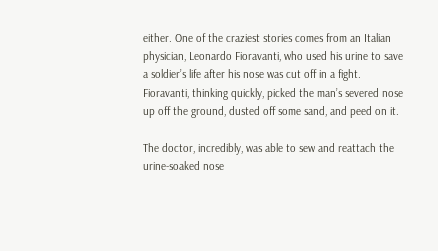either. One of the craziest stories comes from an Italian physician, Leonardo Fioravanti, who used his urine to save a soldier’s life after his nose was cut off in a fight. Fioravanti, thinking quickly, picked the man’s severed nose up off the ground, dusted off some sand, and peed on it.

The doctor, incredibly, was able to sew and reattach the urine-soaked nose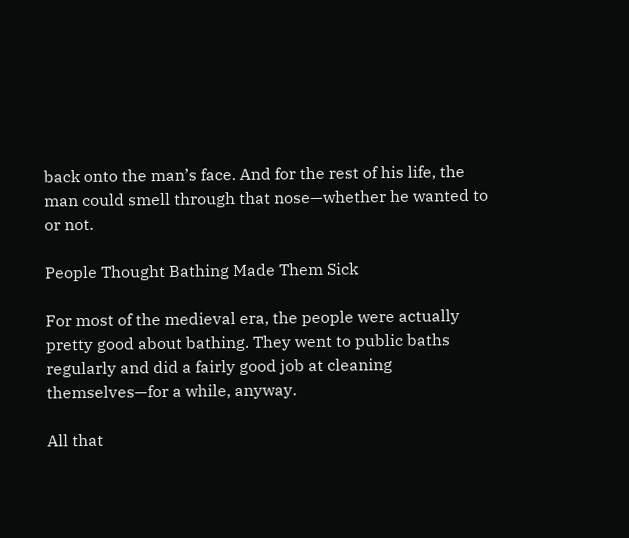back onto the man’s face. And for the rest of his life, the man could smell through that nose—whether he wanted to or not.

People Thought Bathing Made Them Sick

For most of the medieval era, the people were actually pretty good about bathing. They went to public baths regularly and did a fairly good job at cleaning themselves—for a while, anyway.

All that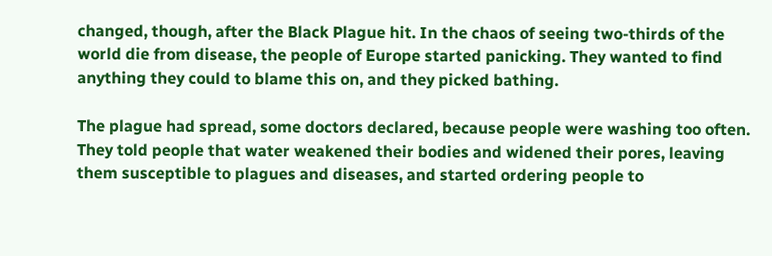changed, though, after the Black Plague hit. In the chaos of seeing two-thirds of the world die from disease, the people of Europe started panicking. They wanted to find anything they could to blame this on, and they picked bathing.

The plague had spread, some doctors declared, because people were washing too often. They told people that water weakened their bodies and widened their pores, leaving them susceptible to plagues and diseases, and started ordering people to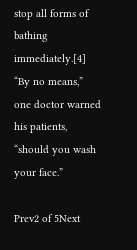stop all forms of bathing immediately.[4] “By no means,” one doctor warned his patients, “should you wash your face.”

Prev2 of 5Next